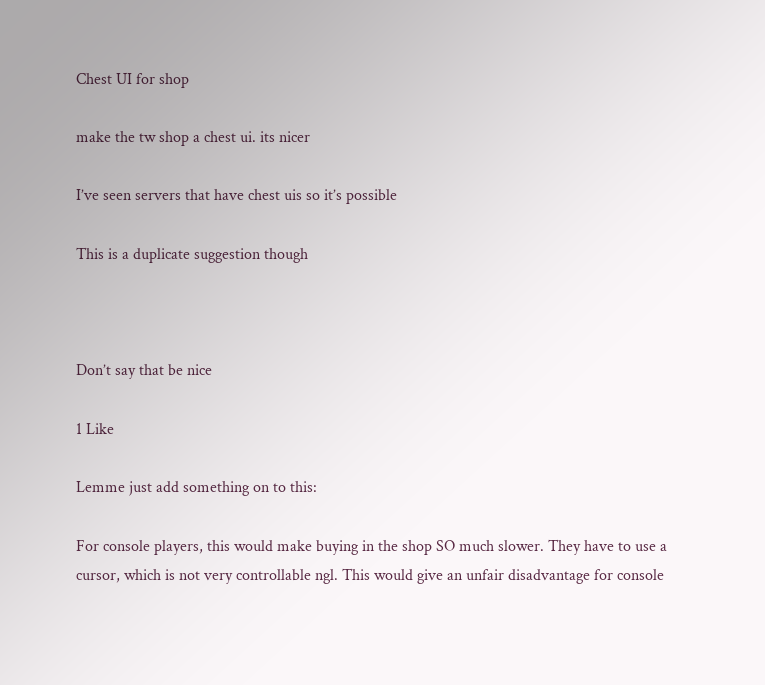Chest UI for shop

make the tw shop a chest ui. its nicer

I’ve seen servers that have chest uis so it’s possible

This is a duplicate suggestion though



Don’t say that be nice

1 Like

Lemme just add something on to this:

For console players, this would make buying in the shop SO much slower. They have to use a cursor, which is not very controllable ngl. This would give an unfair disadvantage for console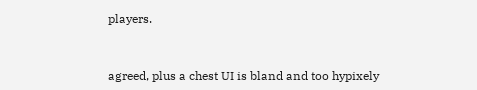players.


agreed, plus a chest UI is bland and too hypixely